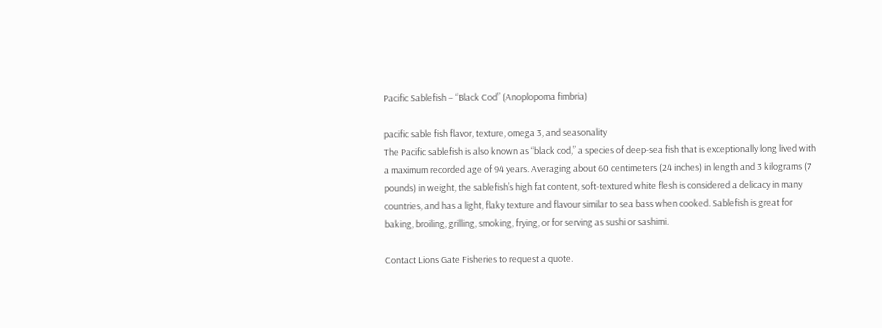Pacific Sablefish – “Black Cod” (Anoplopoma fimbria)

pacific sable fish flavor, texture, omega 3, and seasonality
The Pacific sablefish is also known as “black cod,” a species of deep-sea fish that is exceptionally long lived with a maximum recorded age of 94 years. Averaging about 60 centimeters (24 inches) in length and 3 kilograms (7 pounds) in weight, the sablefish’s high fat content, soft-textured white flesh is considered a delicacy in many countries, and has a light, flaky texture and flavour similar to sea bass when cooked. Sablefish is great for baking, broiling, grilling, smoking, frying, or for serving as sushi or sashimi.

Contact Lions Gate Fisheries to request a quote.